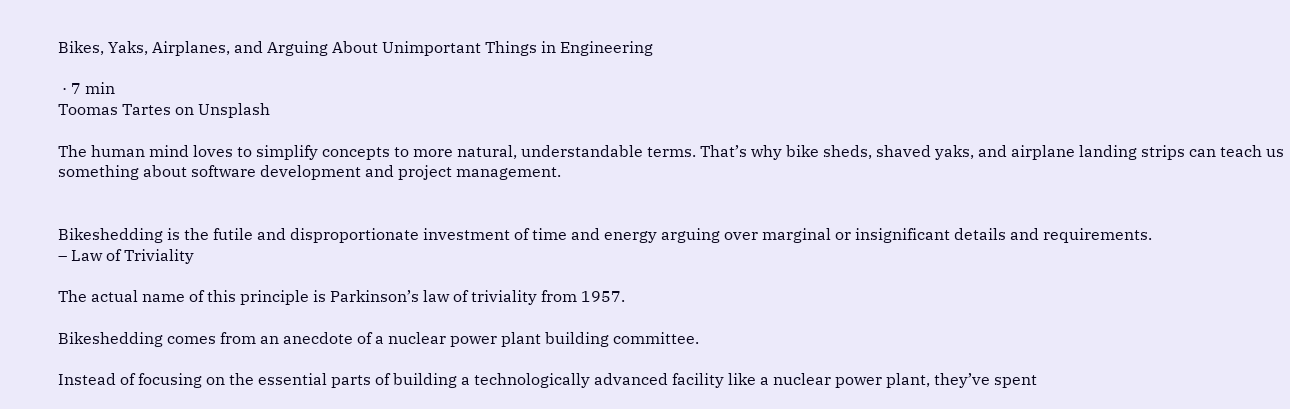Bikes, Yaks, Airplanes, and Arguing About Unimportant Things in Engineering

 · 7 min
Toomas Tartes on Unsplash

The human mind loves to simplify concepts to more natural, understandable terms. That’s why bike sheds, shaved yaks, and airplane landing strips can teach us something about software development and project management.


Bikeshedding is the futile and disproportionate investment of time and energy arguing over marginal or insignificant details and requirements.
– Law of Triviality

The actual name of this principle is Parkinson’s law of triviality from 1957.

Bikeshedding comes from an anecdote of a nuclear power plant building committee.

Instead of focusing on the essential parts of building a technologically advanced facility like a nuclear power plant, they’ve spent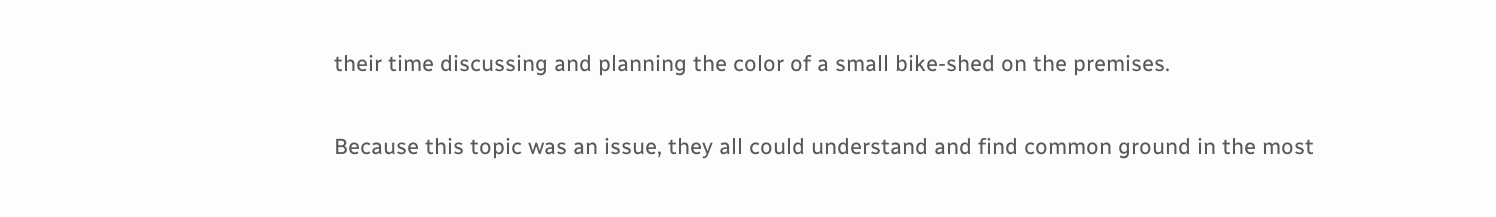their time discussing and planning the color of a small bike-shed on the premises.

Because this topic was an issue, they all could understand and find common ground in the most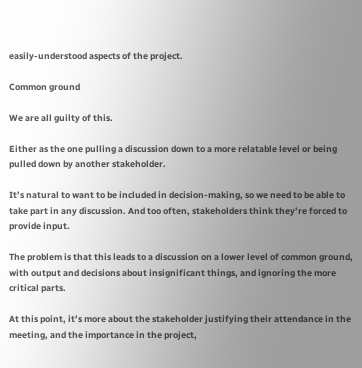easily-understood aspects of the project.

Common ground

We are all guilty of this.

Either as the one pulling a discussion down to a more relatable level or being pulled down by another stakeholder.

It’s natural to want to be included in decision-making, so we need to be able to take part in any discussion. And too often, stakeholders think they’re forced to provide input.

The problem is that this leads to a discussion on a lower level of common ground, with output and decisions about insignificant things, and ignoring the more critical parts.

At this point, it’s more about the stakeholder justifying their attendance in the meeting, and the importance in the project,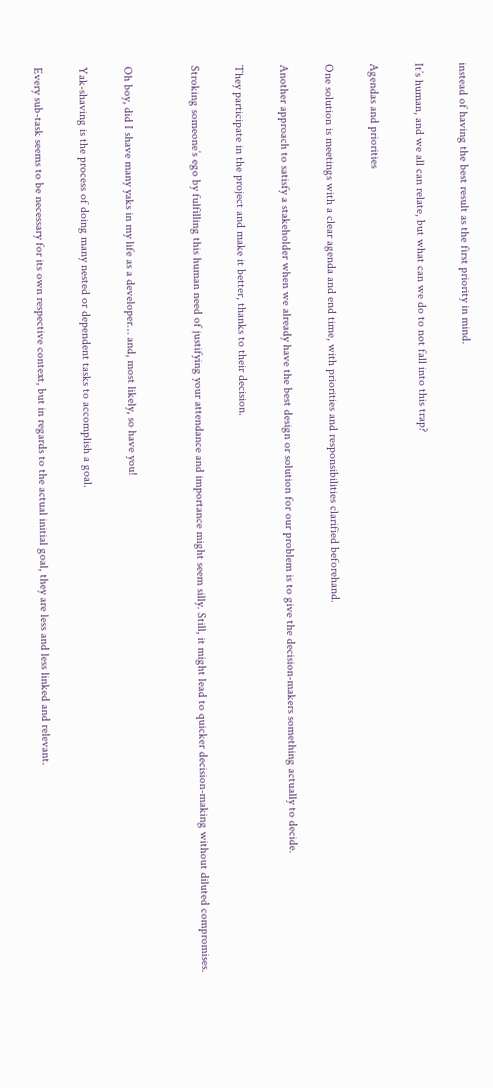instead of having the best result as the first priority in mind.

It’s human, and we all can relate, but what can we do to not fall into this trap?

Agendas and priorities

One solution is meetings with a clear agenda and end time, with priorities and responsibilities clarified beforehand.

Another approach to satisfy a stakeholder when we already have the best design or solution for our problem is to give the decision-makers something actually to decide.

They participate in the project and make it better, thanks to their decision.

Stroking someone’s ego by fulfilling this human need of justifying your attendance and importance might seem silly. Still, it might lead to quicker decision-making without diluted compromises.


Oh boy, did I shave many yaks in my life as a developer… and, most likely, so have you!

Yak-shaving is the process of doing many nested or dependent tasks to accomplish a goal.

Every sub-task seems to be necessary for its own respective context, but in regards to the actual initial goal, they are less and less linked and relevant.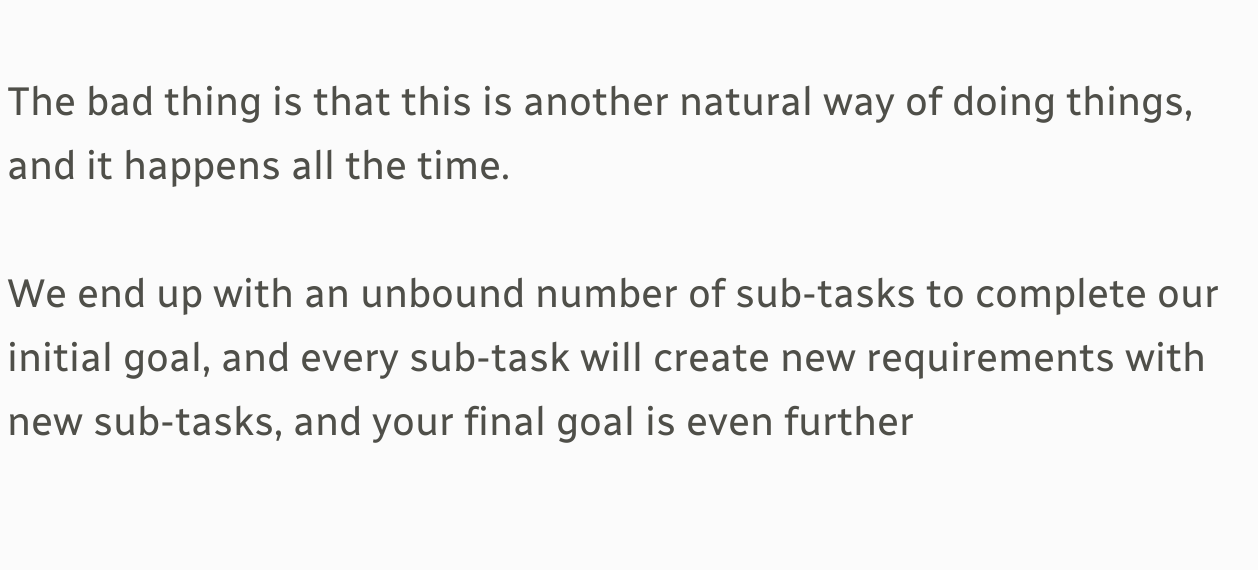The bad thing is that this is another natural way of doing things, and it happens all the time.

We end up with an unbound number of sub-tasks to complete our initial goal, and every sub-task will create new requirements with new sub-tasks, and your final goal is even further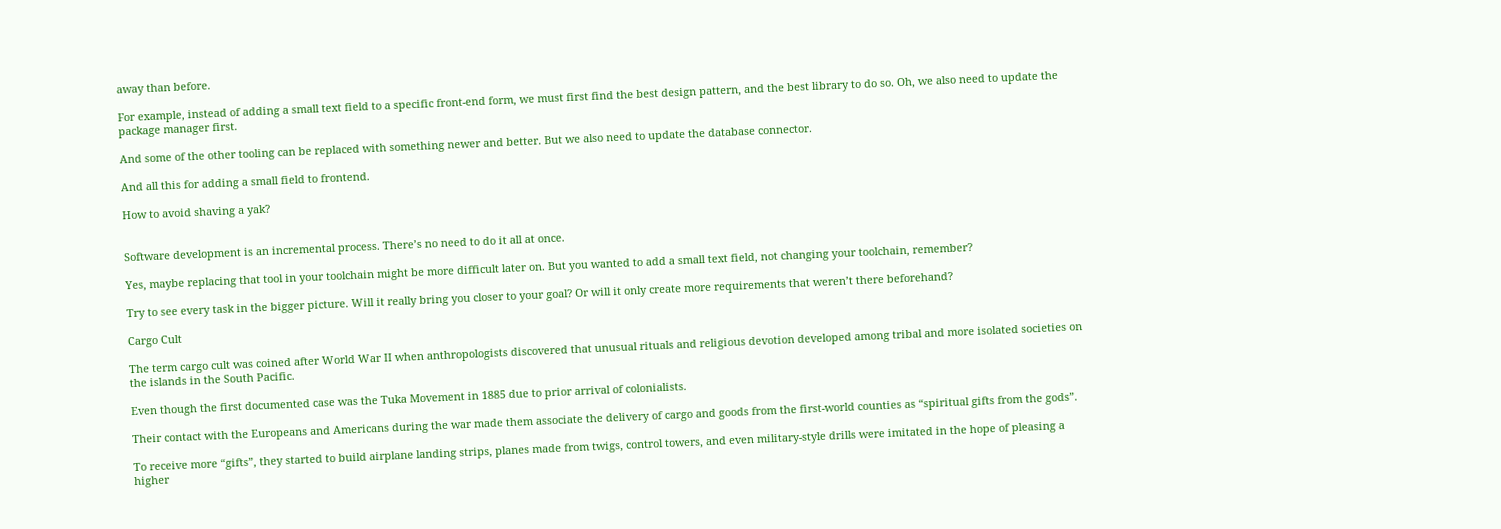away than before.

For example, instead of adding a small text field to a specific front-end form, we must first find the best design pattern, and the best library to do so. Oh, we also need to update the package manager first.

And some of the other tooling can be replaced with something newer and better. But we also need to update the database connector.

And all this for adding a small field to frontend.

How to avoid shaving a yak?


Software development is an incremental process. There’s no need to do it all at once.

Yes, maybe replacing that tool in your toolchain might be more difficult later on. But you wanted to add a small text field, not changing your toolchain, remember?

Try to see every task in the bigger picture. Will it really bring you closer to your goal? Or will it only create more requirements that weren’t there beforehand?

Cargo Cult

The term cargo cult was coined after World War II when anthropologists discovered that unusual rituals and religious devotion developed among tribal and more isolated societies on the islands in the South Pacific.

Even though the first documented case was the Tuka Movement in 1885 due to prior arrival of colonialists.

Their contact with the Europeans and Americans during the war made them associate the delivery of cargo and goods from the first-world counties as “spiritual gifts from the gods”.

To receive more “gifts”, they started to build airplane landing strips, planes made from twigs, control towers, and even military-style drills were imitated in the hope of pleasing a higher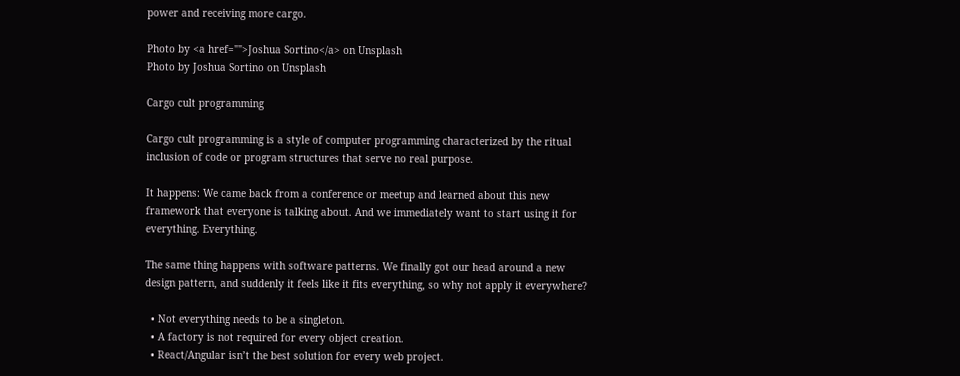power and receiving more cargo.

Photo by <a href="">Joshua Sortino</a> on Unsplash
Photo by Joshua Sortino on Unsplash

Cargo cult programming

Cargo cult programming is a style of computer programming characterized by the ritual inclusion of code or program structures that serve no real purpose.

It happens: We came back from a conference or meetup and learned about this new framework that everyone is talking about. And we immediately want to start using it for everything. Everything.

The same thing happens with software patterns. We finally got our head around a new design pattern, and suddenly it feels like it fits everything, so why not apply it everywhere?

  • Not everything needs to be a singleton.
  • A factory is not required for every object creation.
  • React/Angular isn’t the best solution for every web project.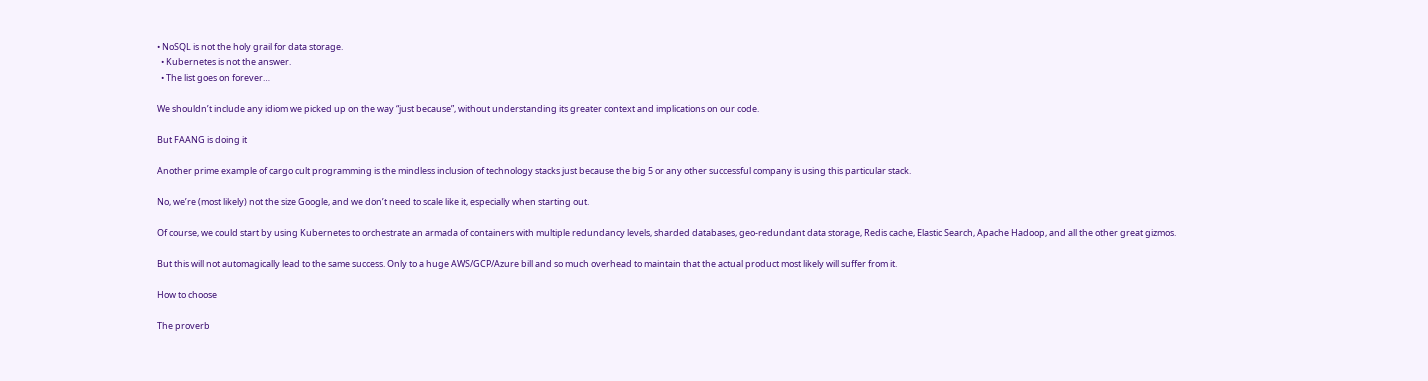• NoSQL is not the holy grail for data storage.
  • Kubernetes is not the answer.
  • The list goes on forever…

We shouldn’t include any idiom we picked up on the way “just because”, without understanding its greater context and implications on our code.

But FAANG is doing it

Another prime example of cargo cult programming is the mindless inclusion of technology stacks just because the big 5 or any other successful company is using this particular stack.

No, we’re (most likely) not the size Google, and we don’t need to scale like it, especially when starting out.

Of course, we could start by using Kubernetes to orchestrate an armada of containers with multiple redundancy levels, sharded databases, geo-redundant data storage, Redis cache, Elastic Search, Apache Hadoop, and all the other great gizmos.

But this will not automagically lead to the same success. Only to a huge AWS/GCP/Azure bill and so much overhead to maintain that the actual product most likely will suffer from it.

How to choose

The proverb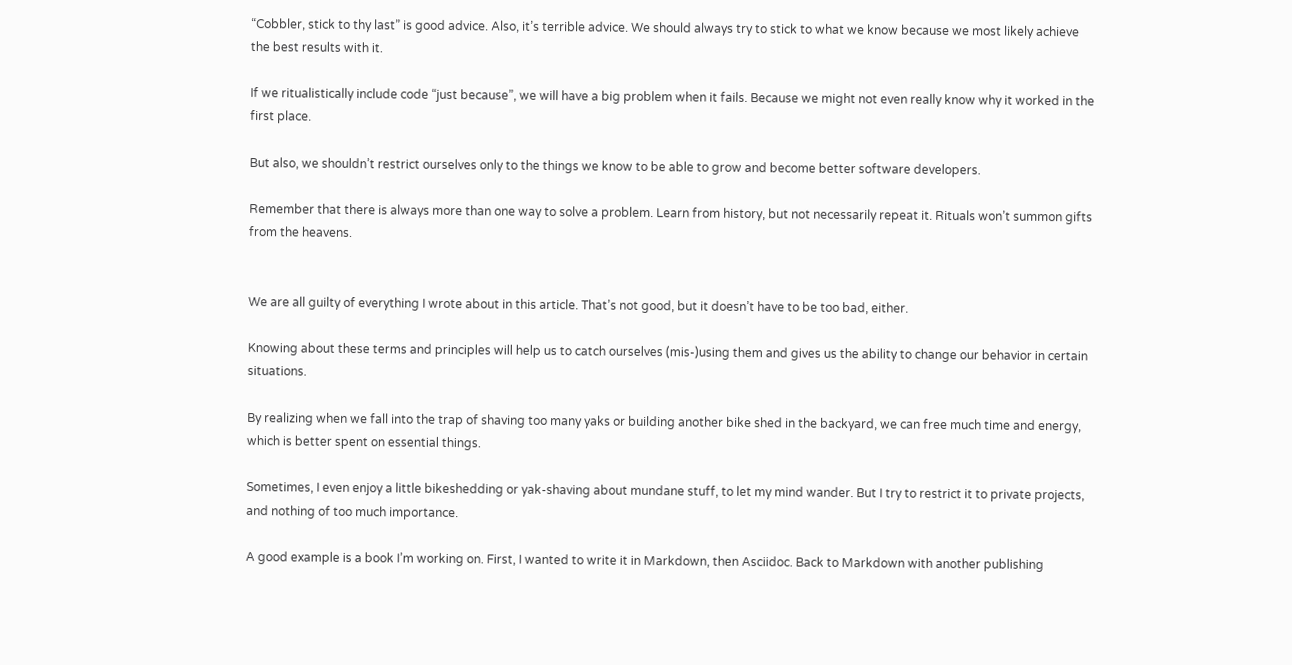“Cobbler, stick to thy last” is good advice. Also, it’s terrible advice. We should always try to stick to what we know because we most likely achieve the best results with it.

If we ritualistically include code “just because”, we will have a big problem when it fails. Because we might not even really know why it worked in the first place.

But also, we shouldn’t restrict ourselves only to the things we know to be able to grow and become better software developers.

Remember that there is always more than one way to solve a problem. Learn from history, but not necessarily repeat it. Rituals won’t summon gifts from the heavens.


We are all guilty of everything I wrote about in this article. That’s not good, but it doesn’t have to be too bad, either.

Knowing about these terms and principles will help us to catch ourselves (mis-)using them and gives us the ability to change our behavior in certain situations.

By realizing when we fall into the trap of shaving too many yaks or building another bike shed in the backyard, we can free much time and energy, which is better spent on essential things.

Sometimes, I even enjoy a little bikeshedding or yak-shaving about mundane stuff, to let my mind wander. But I try to restrict it to private projects, and nothing of too much importance.

A good example is a book I’m working on. First, I wanted to write it in Markdown, then Asciidoc. Back to Markdown with another publishing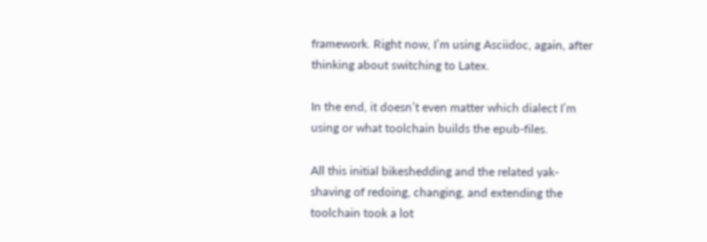framework. Right now, I’m using Asciidoc, again, after thinking about switching to Latex.

In the end, it doesn’t even matter which dialect I’m using or what toolchain builds the epub-files.

All this initial bikeshedding and the related yak-shaving of redoing, changing, and extending the toolchain took a lot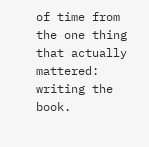of time from the one thing that actually mattered: writing the book.